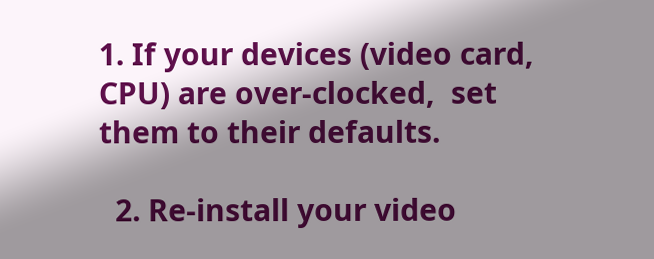1. If your devices (video card, CPU) are over-clocked,  set them to their defaults.

  2. Re-install your video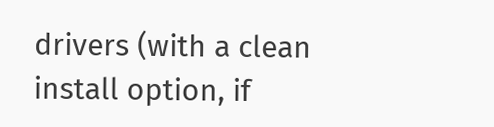drivers (with a clean install option, if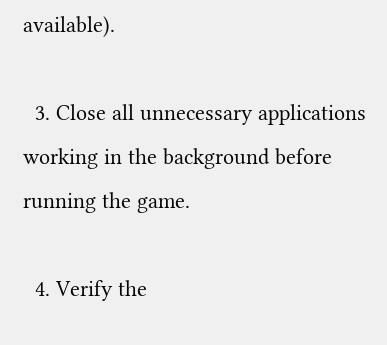available).

  3. Close all unnecessary applications working in the background before running the game.

  4. Verify the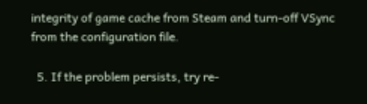integrity of game cache from Steam and turn-off VSync from the configuration file.

  5. If the problem persists, try re-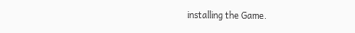installing the Game.